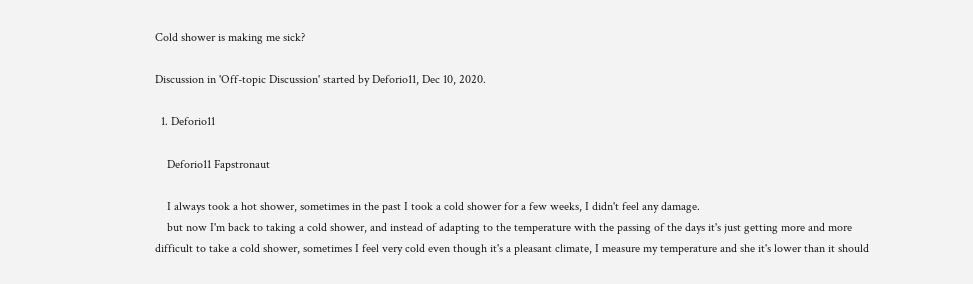Cold shower is making me sick?

Discussion in 'Off-topic Discussion' started by Deforio11, Dec 10, 2020.

  1. Deforio11

    Deforio11 Fapstronaut

    I always took a hot shower, sometimes in the past I took a cold shower for a few weeks, I didn't feel any damage.
    but now I'm back to taking a cold shower, and instead of adapting to the temperature with the passing of the days it's just getting more and more difficult to take a cold shower, sometimes I feel very cold even though it's a pleasant climate, I measure my temperature and she it's lower than it should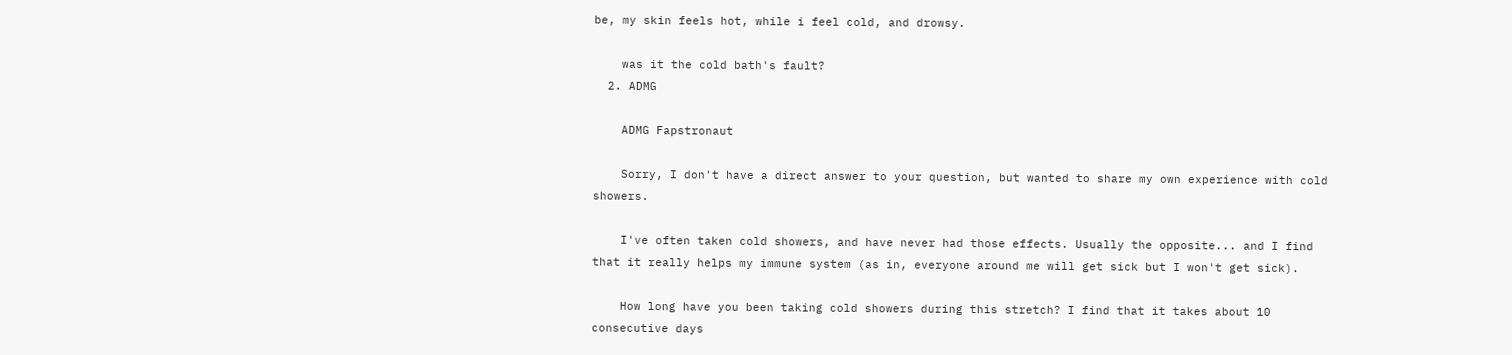be, my skin feels hot, while i feel cold, and drowsy.

    was it the cold bath's fault?
  2. ADMG

    ADMG Fapstronaut

    Sorry, I don't have a direct answer to your question, but wanted to share my own experience with cold showers.

    I've often taken cold showers, and have never had those effects. Usually the opposite... and I find that it really helps my immune system (as in, everyone around me will get sick but I won't get sick).

    How long have you been taking cold showers during this stretch? I find that it takes about 10 consecutive days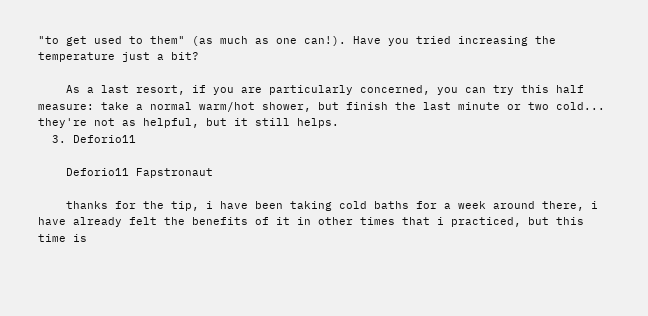"to get used to them" (as much as one can!). Have you tried increasing the temperature just a bit?

    As a last resort, if you are particularly concerned, you can try this half measure: take a normal warm/hot shower, but finish the last minute or two cold... they're not as helpful, but it still helps.
  3. Deforio11

    Deforio11 Fapstronaut

    thanks for the tip, i have been taking cold baths for a week around there, i have already felt the benefits of it in other times that i practiced, but this time is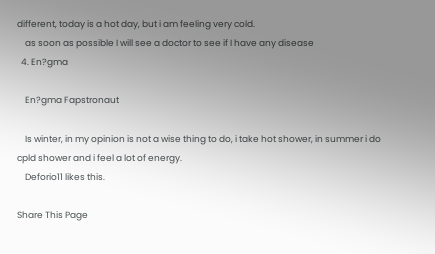different, today is a hot day, but i am feeling very cold.
    as soon as possible I will see a doctor to see if I have any disease
  4. En?gma

    En?gma Fapstronaut

    Is winter, in my opinion is not a wise thing to do, i take hot shower, in summer i do cpld shower and i feel a lot of energy.
    Deforio11 likes this.

Share This Page